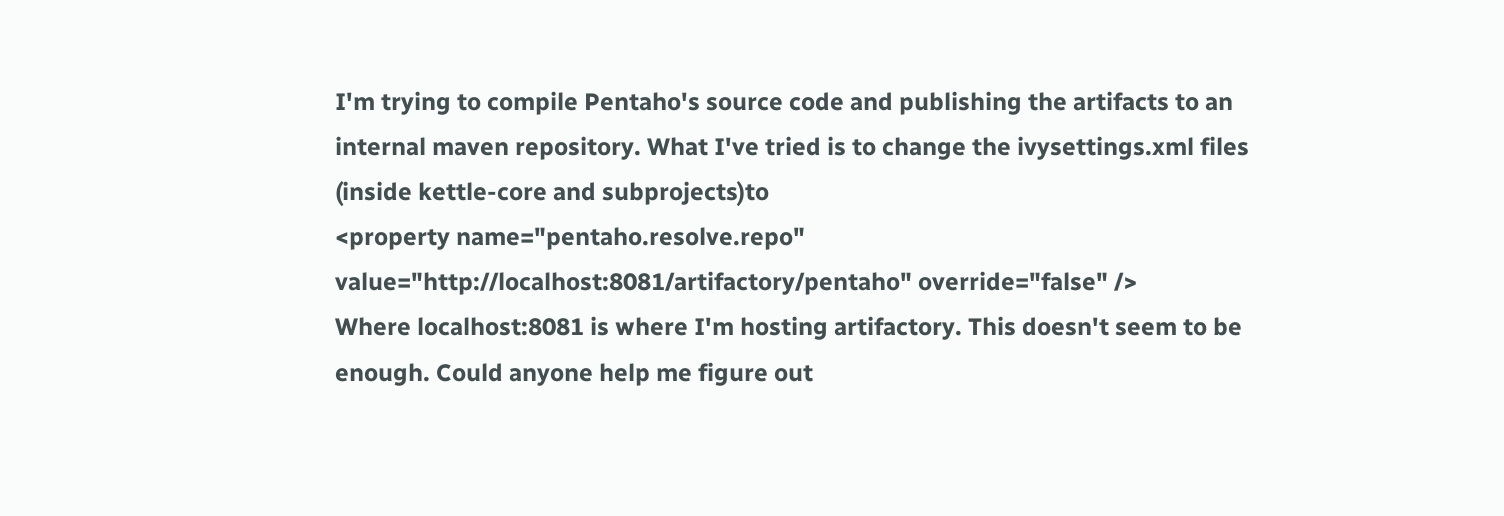I'm trying to compile Pentaho's source code and publishing the artifacts to an internal maven repository. What I've tried is to change the ivysettings.xml files (inside kettle-core and subprojects)to
<property name="pentaho.resolve.repo" value="http://localhost:8081/artifactory/pentaho" override="false" />
Where localhost:8081 is where I'm hosting artifactory. This doesn't seem to be enough. Could anyone help me figure out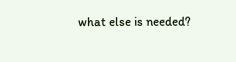what else is needed?